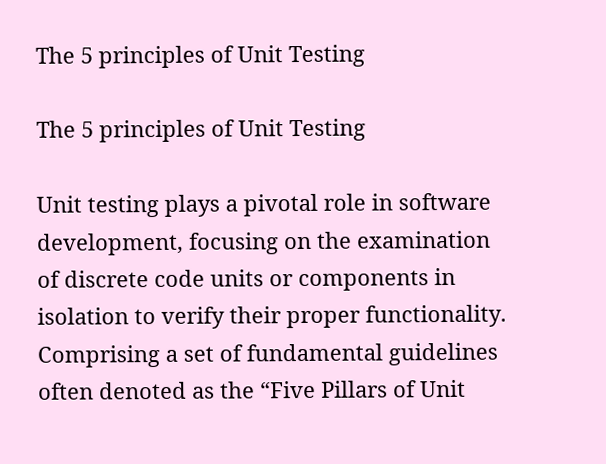The 5 principles of Unit Testing

The 5 principles of Unit Testing

Unit testing plays a pivotal role in software development, focusing on the examination of discrete code units or components in isolation to verify their proper functionality. Comprising a set of fundamental guidelines often denoted as the “Five Pillars of Unit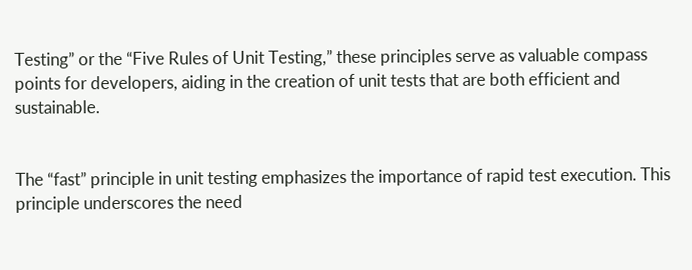Testing” or the “Five Rules of Unit Testing,” these principles serve as valuable compass points for developers, aiding in the creation of unit tests that are both efficient and sustainable.


The “fast” principle in unit testing emphasizes the importance of rapid test execution. This principle underscores the need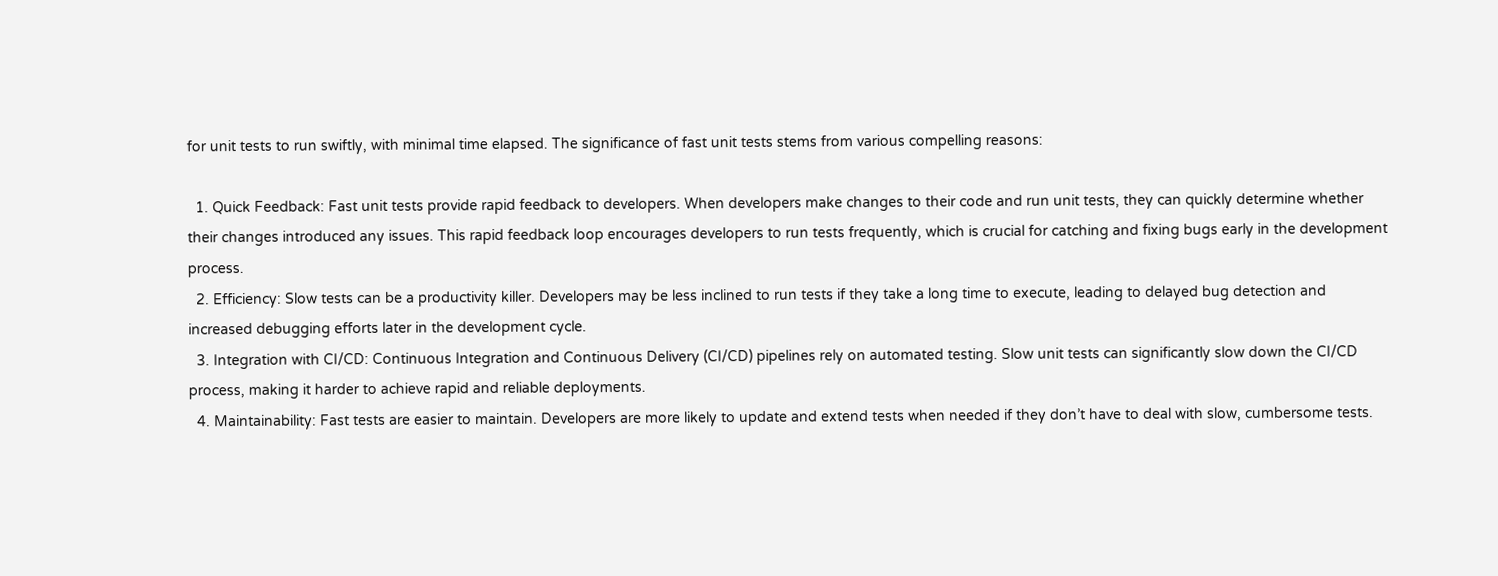for unit tests to run swiftly, with minimal time elapsed. The significance of fast unit tests stems from various compelling reasons:

  1. Quick Feedback: Fast unit tests provide rapid feedback to developers. When developers make changes to their code and run unit tests, they can quickly determine whether their changes introduced any issues. This rapid feedback loop encourages developers to run tests frequently, which is crucial for catching and fixing bugs early in the development process.
  2. Efficiency: Slow tests can be a productivity killer. Developers may be less inclined to run tests if they take a long time to execute, leading to delayed bug detection and increased debugging efforts later in the development cycle.
  3. Integration with CI/CD: Continuous Integration and Continuous Delivery (CI/CD) pipelines rely on automated testing. Slow unit tests can significantly slow down the CI/CD process, making it harder to achieve rapid and reliable deployments.
  4. Maintainability: Fast tests are easier to maintain. Developers are more likely to update and extend tests when needed if they don’t have to deal with slow, cumbersome tests.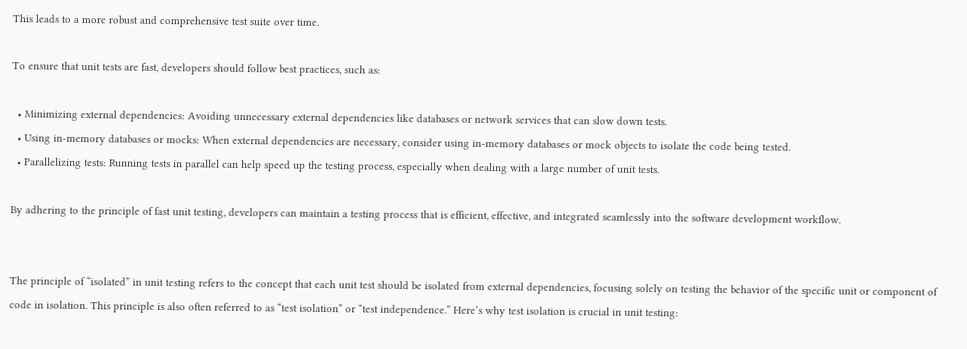This leads to a more robust and comprehensive test suite over time.

To ensure that unit tests are fast, developers should follow best practices, such as:

  • Minimizing external dependencies: Avoiding unnecessary external dependencies like databases or network services that can slow down tests.
  • Using in-memory databases or mocks: When external dependencies are necessary, consider using in-memory databases or mock objects to isolate the code being tested.
  • Parallelizing tests: Running tests in parallel can help speed up the testing process, especially when dealing with a large number of unit tests.

By adhering to the principle of fast unit testing, developers can maintain a testing process that is efficient, effective, and integrated seamlessly into the software development workflow.


The principle of “isolated” in unit testing refers to the concept that each unit test should be isolated from external dependencies, focusing solely on testing the behavior of the specific unit or component of code in isolation. This principle is also often referred to as “test isolation” or “test independence.” Here’s why test isolation is crucial in unit testing: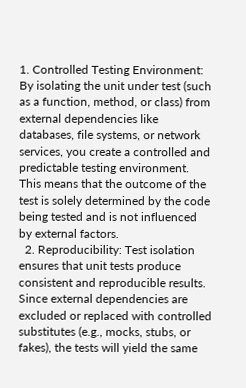1. Controlled Testing Environment: By isolating the unit under test (such as a function, method, or class) from external dependencies like databases, file systems, or network services, you create a controlled and predictable testing environment. This means that the outcome of the test is solely determined by the code being tested and is not influenced by external factors.
  2. Reproducibility: Test isolation ensures that unit tests produce consistent and reproducible results. Since external dependencies are excluded or replaced with controlled substitutes (e.g., mocks, stubs, or fakes), the tests will yield the same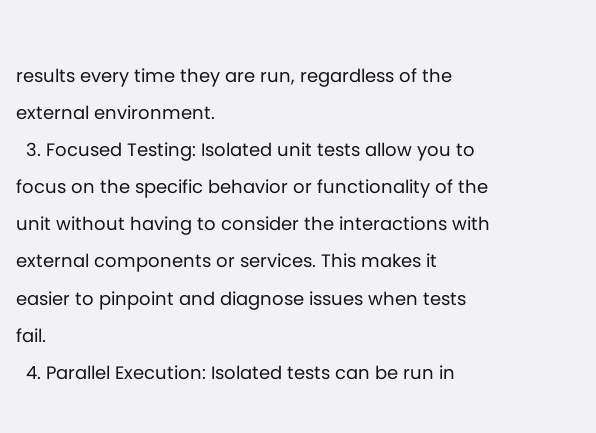results every time they are run, regardless of the external environment.
  3. Focused Testing: Isolated unit tests allow you to focus on the specific behavior or functionality of the unit without having to consider the interactions with external components or services. This makes it easier to pinpoint and diagnose issues when tests fail.
  4. Parallel Execution: Isolated tests can be run in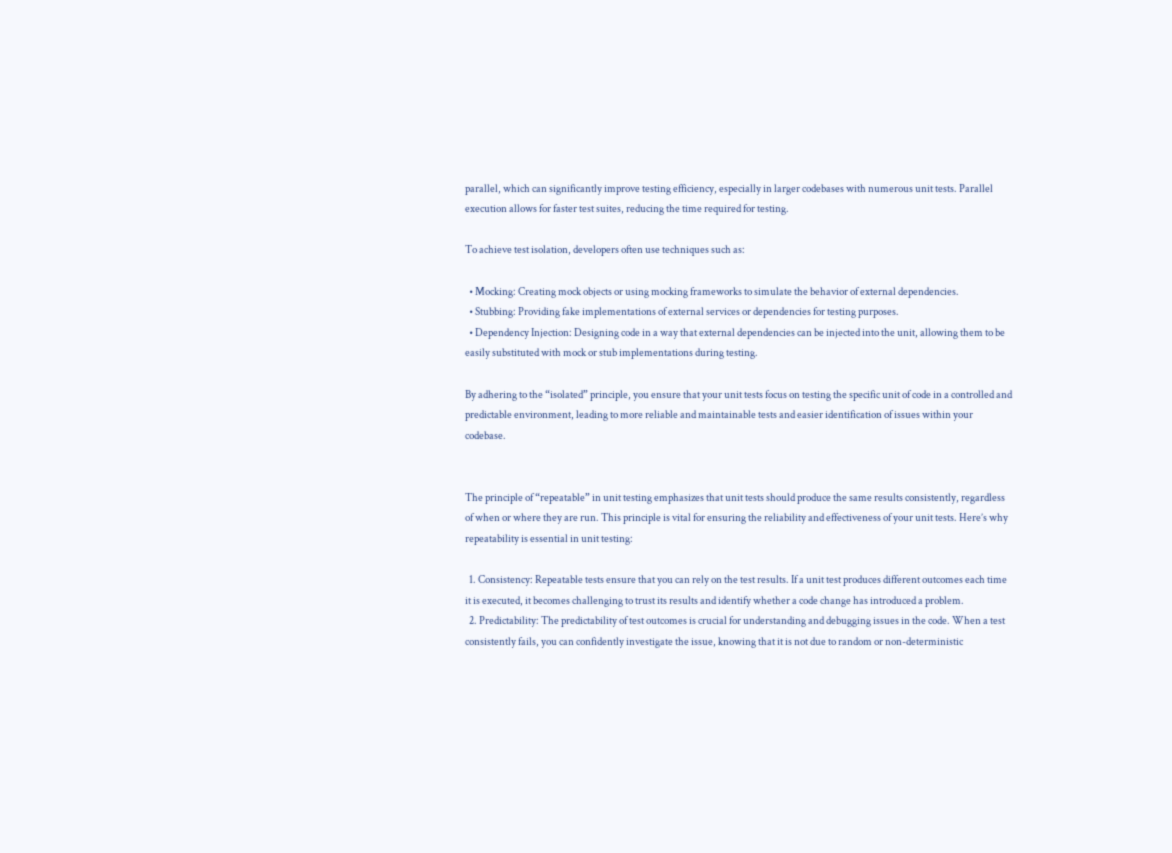parallel, which can significantly improve testing efficiency, especially in larger codebases with numerous unit tests. Parallel execution allows for faster test suites, reducing the time required for testing.

To achieve test isolation, developers often use techniques such as:

  • Mocking: Creating mock objects or using mocking frameworks to simulate the behavior of external dependencies.
  • Stubbing: Providing fake implementations of external services or dependencies for testing purposes.
  • Dependency Injection: Designing code in a way that external dependencies can be injected into the unit, allowing them to be easily substituted with mock or stub implementations during testing.

By adhering to the “isolated” principle, you ensure that your unit tests focus on testing the specific unit of code in a controlled and predictable environment, leading to more reliable and maintainable tests and easier identification of issues within your codebase.


The principle of “repeatable” in unit testing emphasizes that unit tests should produce the same results consistently, regardless of when or where they are run. This principle is vital for ensuring the reliability and effectiveness of your unit tests. Here’s why repeatability is essential in unit testing:

  1. Consistency: Repeatable tests ensure that you can rely on the test results. If a unit test produces different outcomes each time it is executed, it becomes challenging to trust its results and identify whether a code change has introduced a problem.
  2. Predictability: The predictability of test outcomes is crucial for understanding and debugging issues in the code. When a test consistently fails, you can confidently investigate the issue, knowing that it is not due to random or non-deterministic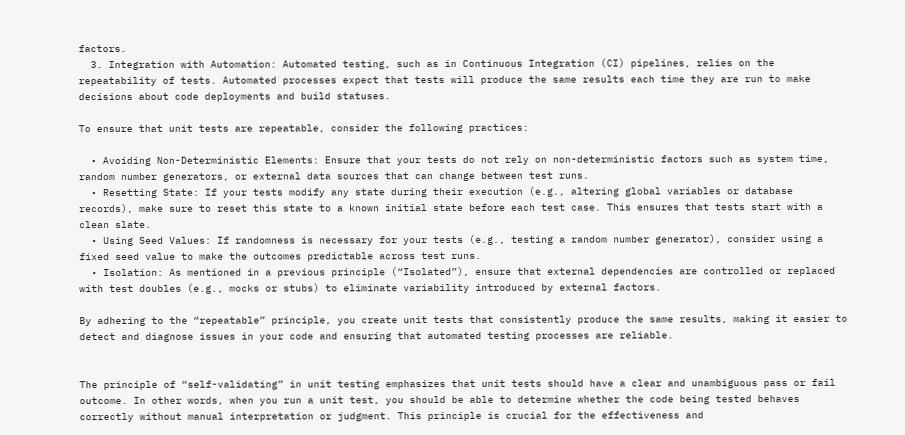factors.
  3. Integration with Automation: Automated testing, such as in Continuous Integration (CI) pipelines, relies on the repeatability of tests. Automated processes expect that tests will produce the same results each time they are run to make decisions about code deployments and build statuses.

To ensure that unit tests are repeatable, consider the following practices:

  • Avoiding Non-Deterministic Elements: Ensure that your tests do not rely on non-deterministic factors such as system time, random number generators, or external data sources that can change between test runs.
  • Resetting State: If your tests modify any state during their execution (e.g., altering global variables or database records), make sure to reset this state to a known initial state before each test case. This ensures that tests start with a clean slate.
  • Using Seed Values: If randomness is necessary for your tests (e.g., testing a random number generator), consider using a fixed seed value to make the outcomes predictable across test runs.
  • Isolation: As mentioned in a previous principle (“Isolated”), ensure that external dependencies are controlled or replaced with test doubles (e.g., mocks or stubs) to eliminate variability introduced by external factors.

By adhering to the “repeatable” principle, you create unit tests that consistently produce the same results, making it easier to detect and diagnose issues in your code and ensuring that automated testing processes are reliable.


The principle of “self-validating” in unit testing emphasizes that unit tests should have a clear and unambiguous pass or fail outcome. In other words, when you run a unit test, you should be able to determine whether the code being tested behaves correctly without manual interpretation or judgment. This principle is crucial for the effectiveness and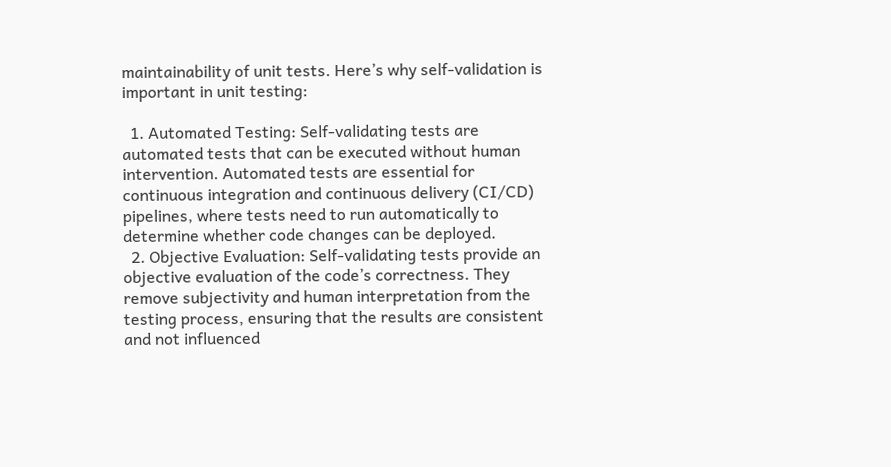maintainability of unit tests. Here’s why self-validation is important in unit testing:

  1. Automated Testing: Self-validating tests are automated tests that can be executed without human intervention. Automated tests are essential for continuous integration and continuous delivery (CI/CD) pipelines, where tests need to run automatically to determine whether code changes can be deployed.
  2. Objective Evaluation: Self-validating tests provide an objective evaluation of the code’s correctness. They remove subjectivity and human interpretation from the testing process, ensuring that the results are consistent and not influenced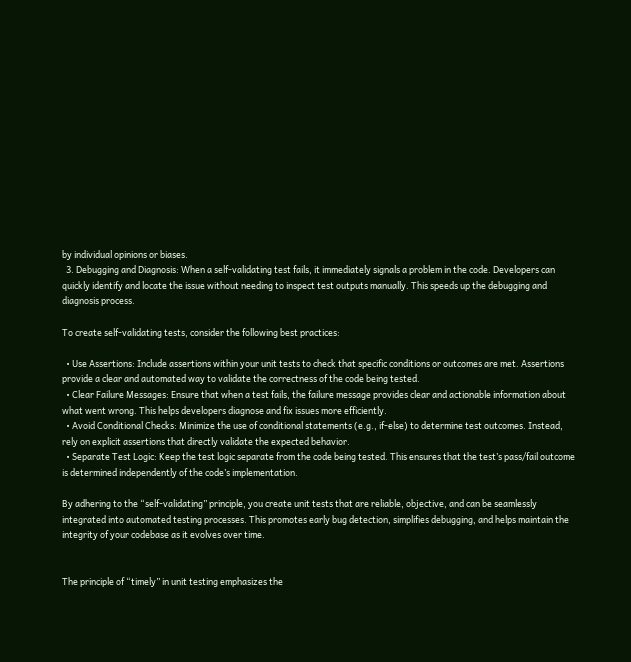by individual opinions or biases.
  3. Debugging and Diagnosis: When a self-validating test fails, it immediately signals a problem in the code. Developers can quickly identify and locate the issue without needing to inspect test outputs manually. This speeds up the debugging and diagnosis process.

To create self-validating tests, consider the following best practices:

  • Use Assertions: Include assertions within your unit tests to check that specific conditions or outcomes are met. Assertions provide a clear and automated way to validate the correctness of the code being tested.
  • Clear Failure Messages: Ensure that when a test fails, the failure message provides clear and actionable information about what went wrong. This helps developers diagnose and fix issues more efficiently.
  • Avoid Conditional Checks: Minimize the use of conditional statements (e.g., if-else) to determine test outcomes. Instead, rely on explicit assertions that directly validate the expected behavior.
  • Separate Test Logic: Keep the test logic separate from the code being tested. This ensures that the test’s pass/fail outcome is determined independently of the code’s implementation.

By adhering to the “self-validating” principle, you create unit tests that are reliable, objective, and can be seamlessly integrated into automated testing processes. This promotes early bug detection, simplifies debugging, and helps maintain the integrity of your codebase as it evolves over time.


The principle of “timely” in unit testing emphasizes the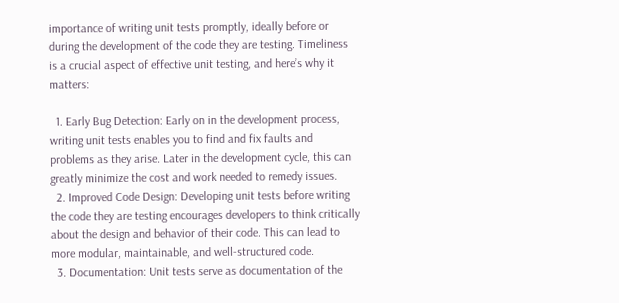importance of writing unit tests promptly, ideally before or during the development of the code they are testing. Timeliness is a crucial aspect of effective unit testing, and here’s why it matters:

  1. Early Bug Detection: Early on in the development process, writing unit tests enables you to find and fix faults and problems as they arise. Later in the development cycle, this can greatly minimize the cost and work needed to remedy issues.
  2. Improved Code Design: Developing unit tests before writing the code they are testing encourages developers to think critically about the design and behavior of their code. This can lead to more modular, maintainable, and well-structured code.
  3. Documentation: Unit tests serve as documentation of the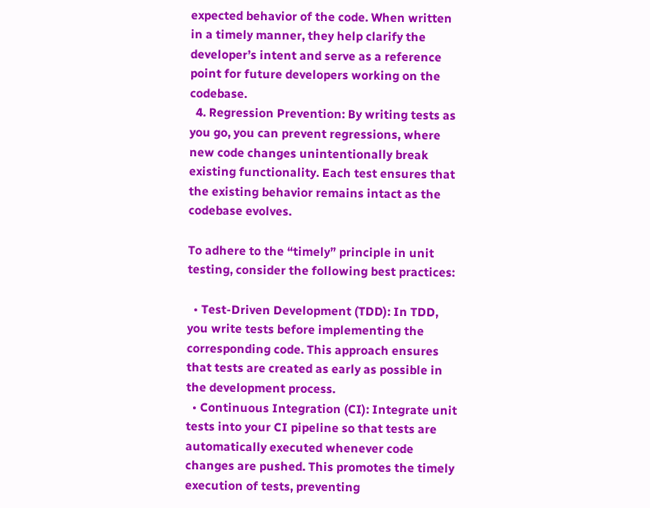expected behavior of the code. When written in a timely manner, they help clarify the developer’s intent and serve as a reference point for future developers working on the codebase.
  4. Regression Prevention: By writing tests as you go, you can prevent regressions, where new code changes unintentionally break existing functionality. Each test ensures that the existing behavior remains intact as the codebase evolves.

To adhere to the “timely” principle in unit testing, consider the following best practices:

  • Test-Driven Development (TDD): In TDD, you write tests before implementing the corresponding code. This approach ensures that tests are created as early as possible in the development process.
  • Continuous Integration (CI): Integrate unit tests into your CI pipeline so that tests are automatically executed whenever code changes are pushed. This promotes the timely execution of tests, preventing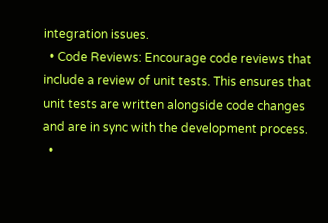integration issues.
  • Code Reviews: Encourage code reviews that include a review of unit tests. This ensures that unit tests are written alongside code changes and are in sync with the development process.
  •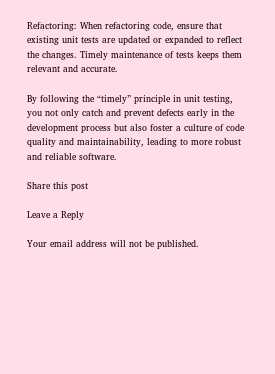Refactoring: When refactoring code, ensure that existing unit tests are updated or expanded to reflect the changes. Timely maintenance of tests keeps them relevant and accurate.

By following the “timely” principle in unit testing, you not only catch and prevent defects early in the development process but also foster a culture of code quality and maintainability, leading to more robust and reliable software.

Share this post

Leave a Reply

Your email address will not be published.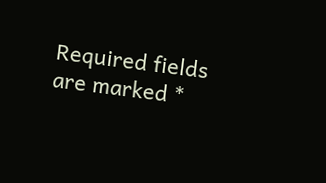Required fields are marked *